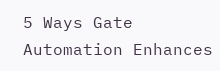5 Ways Gate Automation Enhances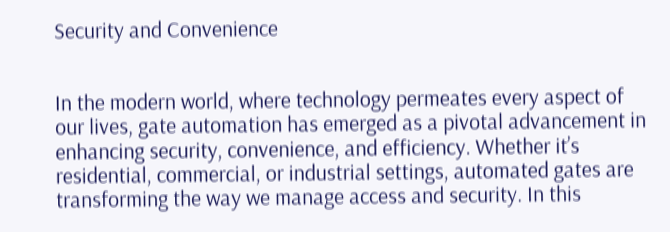Security and Convenience


In the modern world, where technology permeates every aspect of our lives, gate automation has emerged as a pivotal advancement in enhancing security, convenience, and efficiency. Whether it’s residential, commercial, or industrial settings, automated gates are transforming the way we manage access and security. In this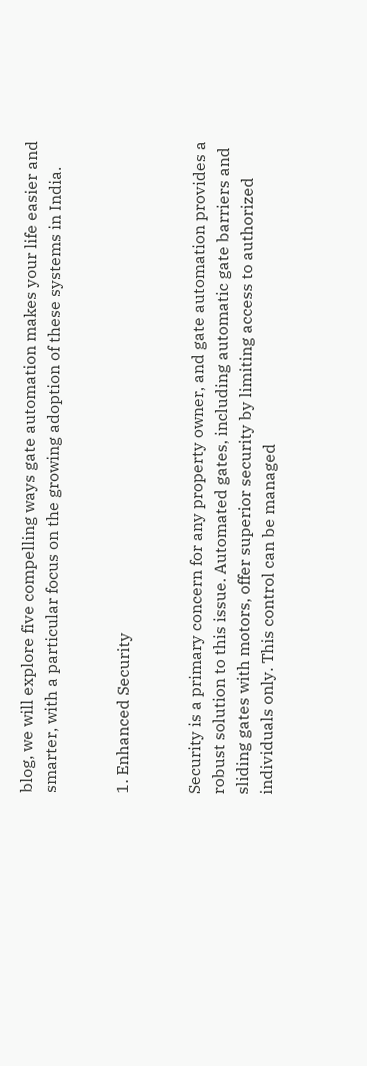blog, we will explore five compelling ways gate automation makes your life easier and smarter, with a particular focus on the growing adoption of these systems in India.


1. Enhanced Security


Security is a primary concern for any property owner, and gate automation provides a robust solution to this issue. Automated gates, including automatic gate barriers and sliding gates with motors, offer superior security by limiting access to authorized individuals only. This control can be managed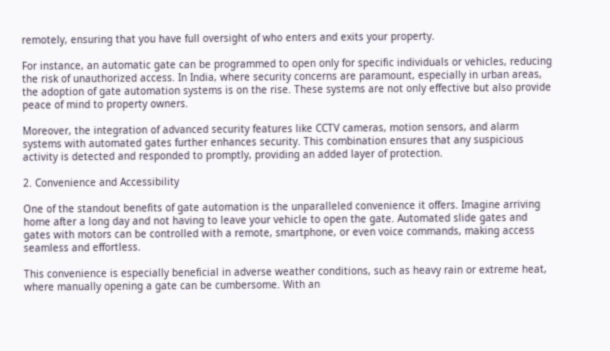remotely, ensuring that you have full oversight of who enters and exits your property.

For instance, an automatic gate can be programmed to open only for specific individuals or vehicles, reducing the risk of unauthorized access. In India, where security concerns are paramount, especially in urban areas, the adoption of gate automation systems is on the rise. These systems are not only effective but also provide peace of mind to property owners.

Moreover, the integration of advanced security features like CCTV cameras, motion sensors, and alarm systems with automated gates further enhances security. This combination ensures that any suspicious activity is detected and responded to promptly, providing an added layer of protection.

2. Convenience and Accessibility

One of the standout benefits of gate automation is the unparalleled convenience it offers. Imagine arriving home after a long day and not having to leave your vehicle to open the gate. Automated slide gates and gates with motors can be controlled with a remote, smartphone, or even voice commands, making access seamless and effortless.

This convenience is especially beneficial in adverse weather conditions, such as heavy rain or extreme heat, where manually opening a gate can be cumbersome. With an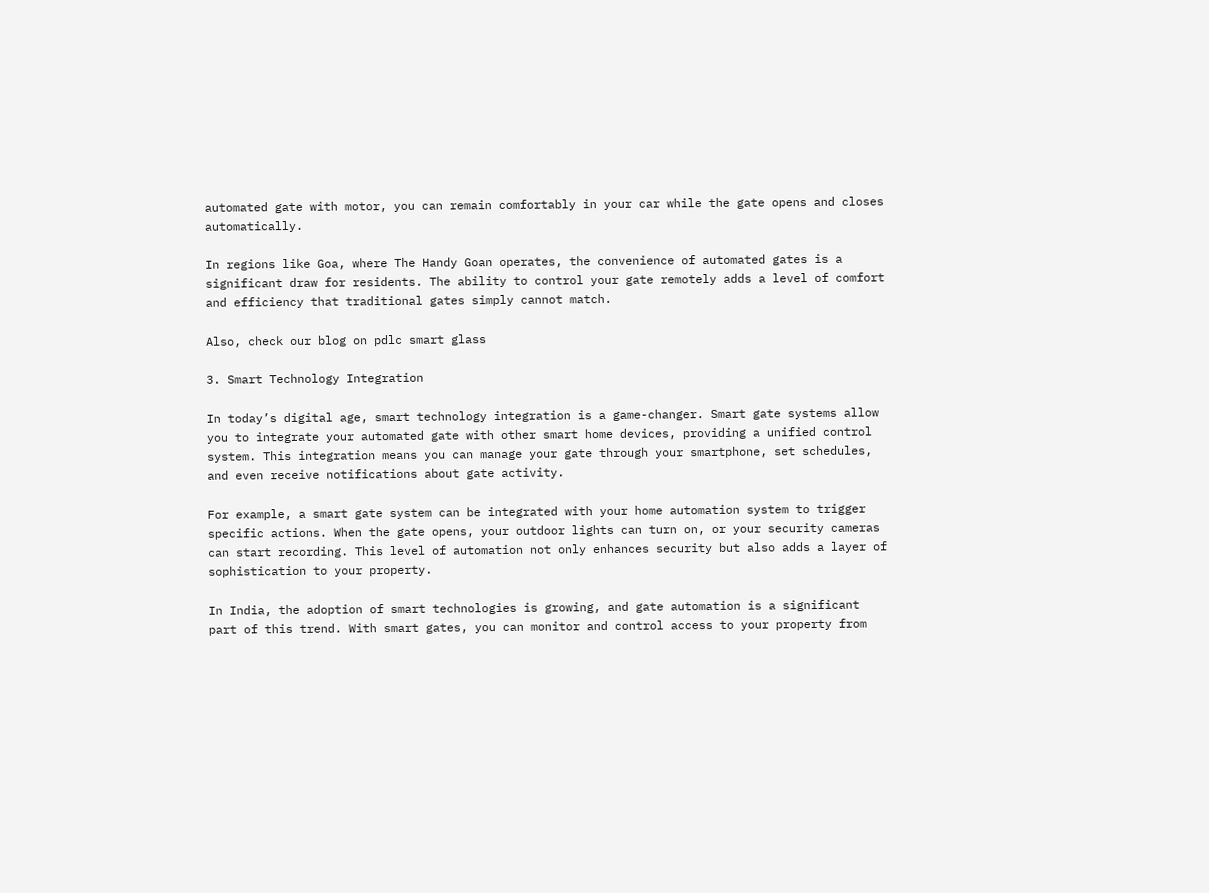automated gate with motor, you can remain comfortably in your car while the gate opens and closes automatically.

In regions like Goa, where The Handy Goan operates, the convenience of automated gates is a significant draw for residents. The ability to control your gate remotely adds a level of comfort and efficiency that traditional gates simply cannot match.

Also, check our blog on pdlc smart glass

3. Smart Technology Integration

In today’s digital age, smart technology integration is a game-changer. Smart gate systems allow you to integrate your automated gate with other smart home devices, providing a unified control system. This integration means you can manage your gate through your smartphone, set schedules, and even receive notifications about gate activity.

For example, a smart gate system can be integrated with your home automation system to trigger specific actions. When the gate opens, your outdoor lights can turn on, or your security cameras can start recording. This level of automation not only enhances security but also adds a layer of sophistication to your property.

In India, the adoption of smart technologies is growing, and gate automation is a significant part of this trend. With smart gates, you can monitor and control access to your property from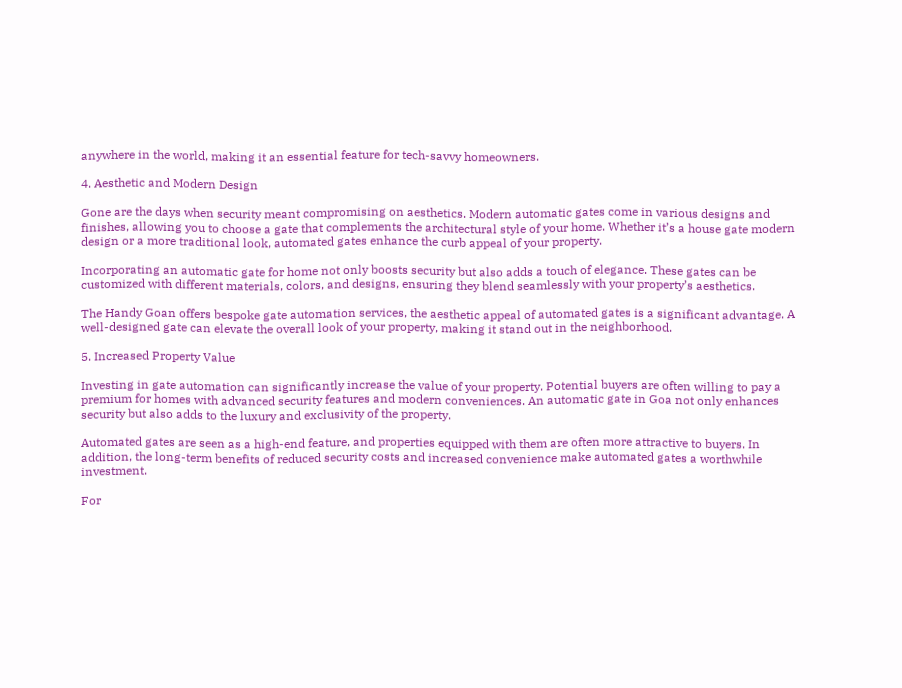anywhere in the world, making it an essential feature for tech-savvy homeowners.

4. Aesthetic and Modern Design

Gone are the days when security meant compromising on aesthetics. Modern automatic gates come in various designs and finishes, allowing you to choose a gate that complements the architectural style of your home. Whether it’s a house gate modern design or a more traditional look, automated gates enhance the curb appeal of your property.

Incorporating an automatic gate for home not only boosts security but also adds a touch of elegance. These gates can be customized with different materials, colors, and designs, ensuring they blend seamlessly with your property’s aesthetics.

The Handy Goan offers bespoke gate automation services, the aesthetic appeal of automated gates is a significant advantage. A well-designed gate can elevate the overall look of your property, making it stand out in the neighborhood.

5. Increased Property Value

Investing in gate automation can significantly increase the value of your property. Potential buyers are often willing to pay a premium for homes with advanced security features and modern conveniences. An automatic gate in Goa not only enhances security but also adds to the luxury and exclusivity of the property.

Automated gates are seen as a high-end feature, and properties equipped with them are often more attractive to buyers. In addition, the long-term benefits of reduced security costs and increased convenience make automated gates a worthwhile investment.

For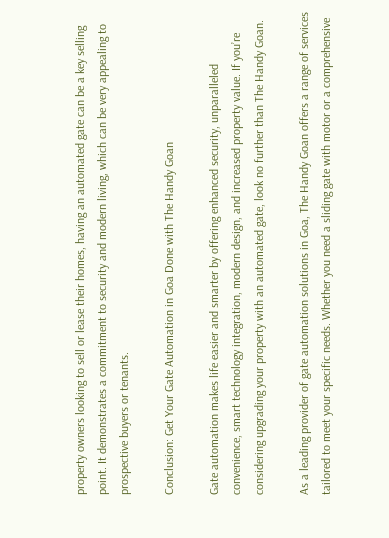property owners looking to sell or lease their homes, having an automated gate can be a key selling point. It demonstrates a commitment to security and modern living, which can be very appealing to prospective buyers or tenants.

Conclusion: Get Your Gate Automation in Goa Done with The Handy Goan

Gate automation makes life easier and smarter by offering enhanced security, unparalleled convenience, smart technology integration, modern design, and increased property value. If you’re considering upgrading your property with an automated gate, look no further than The Handy Goan.

As a leading provider of gate automation solutions in Goa, The Handy Goan offers a range of services tailored to meet your specific needs. Whether you need a sliding gate with motor or a comprehensive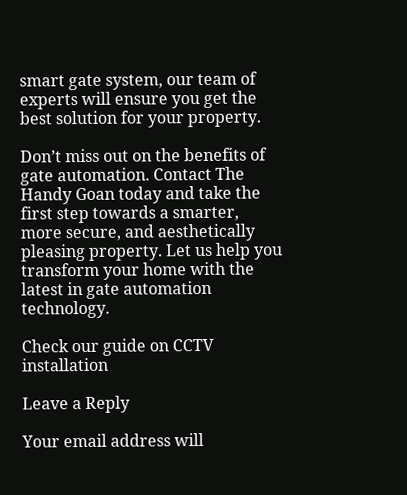smart gate system, our team of experts will ensure you get the best solution for your property.

Don’t miss out on the benefits of gate automation. Contact The Handy Goan today and take the first step towards a smarter, more secure, and aesthetically pleasing property. Let us help you transform your home with the latest in gate automation technology.

Check our guide on CCTV installation

Leave a Reply

Your email address will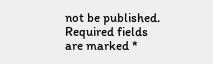not be published. Required fields are marked *